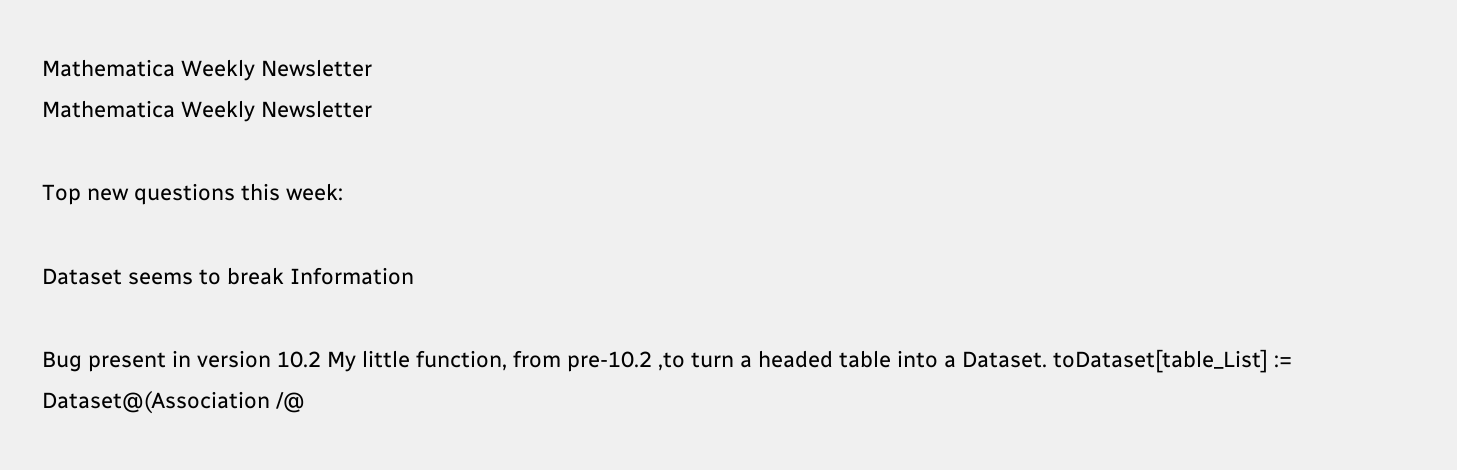Mathematica Weekly Newsletter
Mathematica Weekly Newsletter

Top new questions this week:

Dataset seems to break Information

Bug present in version 10.2 My little function, from pre-10.2 ,to turn a headed table into a Dataset. toDataset[table_List] := Dataset@(Association /@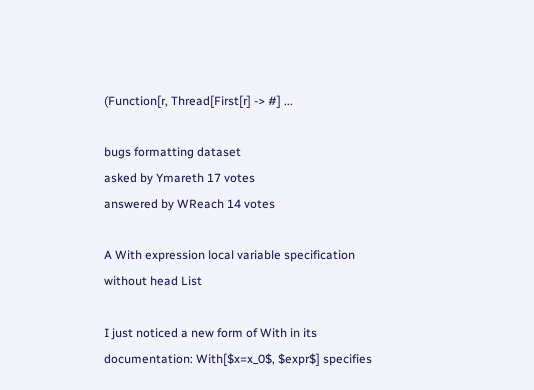(Function[r, Thread[First[r] -> #] ...

bugs formatting dataset
asked by Ymareth 17 votes
answered by WReach 14 votes

A With expression local variable specification without head List

I just noticed a new form of With in its documentation: With[$x=x_0$, $expr$] specifies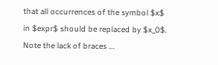that all occurrences of the symbol $x$ in $expr$ should be replaced by $x_0$. Note the lack of braces ...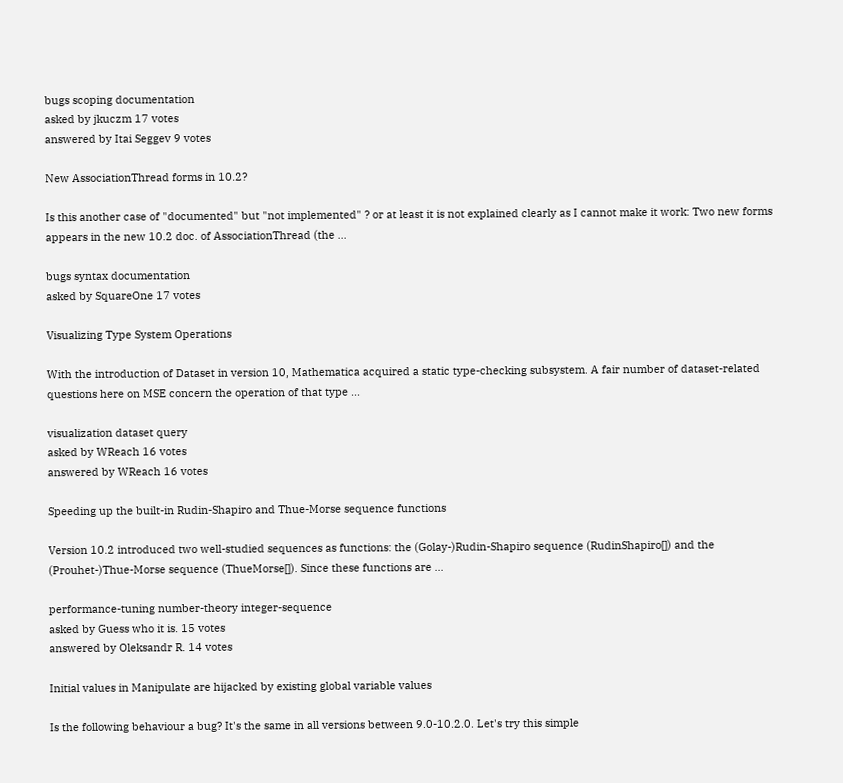bugs scoping documentation
asked by jkuczm 17 votes
answered by Itai Seggev 9 votes

New AssociationThread forms in 10.2?

Is this another case of "documented" but "not implemented" ? or at least it is not explained clearly as I cannot make it work: Two new forms appears in the new 10.2 doc. of AssociationThread (the ...

bugs syntax documentation
asked by SquareOne 17 votes

Visualizing Type System Operations

With the introduction of Dataset in version 10, Mathematica acquired a static type-checking subsystem. A fair number of dataset-related questions here on MSE concern the operation of that type ...

visualization dataset query
asked by WReach 16 votes
answered by WReach 16 votes

Speeding up the built-in Rudin-Shapiro and Thue-Morse sequence functions

Version 10.2 introduced two well-studied sequences as functions: the (Golay-)Rudin-Shapiro sequence (RudinShapiro[]) and the (Prouhet-)Thue-Morse sequence (ThueMorse[]). Since these functions are ...

performance-tuning number-theory integer-sequence
asked by Guess who it is. 15 votes
answered by Oleksandr R. 14 votes

Initial values in Manipulate are hijacked by existing global variable values

Is the following behaviour a bug? It's the same in all versions between 9.0-10.2.0. Let's try this simple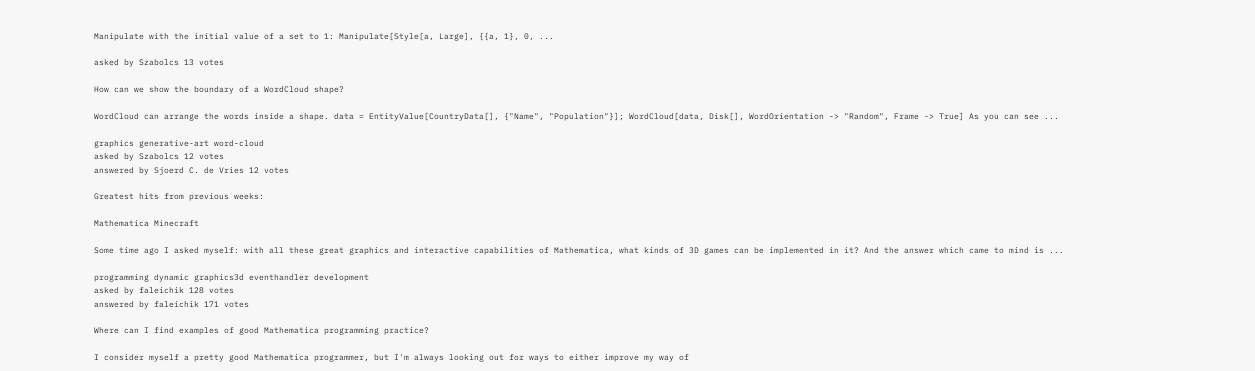Manipulate with the initial value of a set to 1: Manipulate[Style[a, Large], {{a, 1}, 0, ...

asked by Szabolcs 13 votes

How can we show the boundary of a WordCloud shape?

WordCloud can arrange the words inside a shape. data = EntityValue[CountryData[], {"Name", "Population"}]; WordCloud[data, Disk[], WordOrientation -> "Random", Frame -> True] As you can see ...

graphics generative-art word-cloud
asked by Szabolcs 12 votes
answered by Sjoerd C. de Vries 12 votes

Greatest hits from previous weeks:

Mathematica Minecraft

Some time ago I asked myself: with all these great graphics and interactive capabilities of Mathematica, what kinds of 3D games can be implemented in it? And the answer which came to mind is ...

programming dynamic graphics3d eventhandler development
asked by faleichik 128 votes
answered by faleichik 171 votes

Where can I find examples of good Mathematica programming practice?

I consider myself a pretty good Mathematica programmer, but I'm always looking out for ways to either improve my way of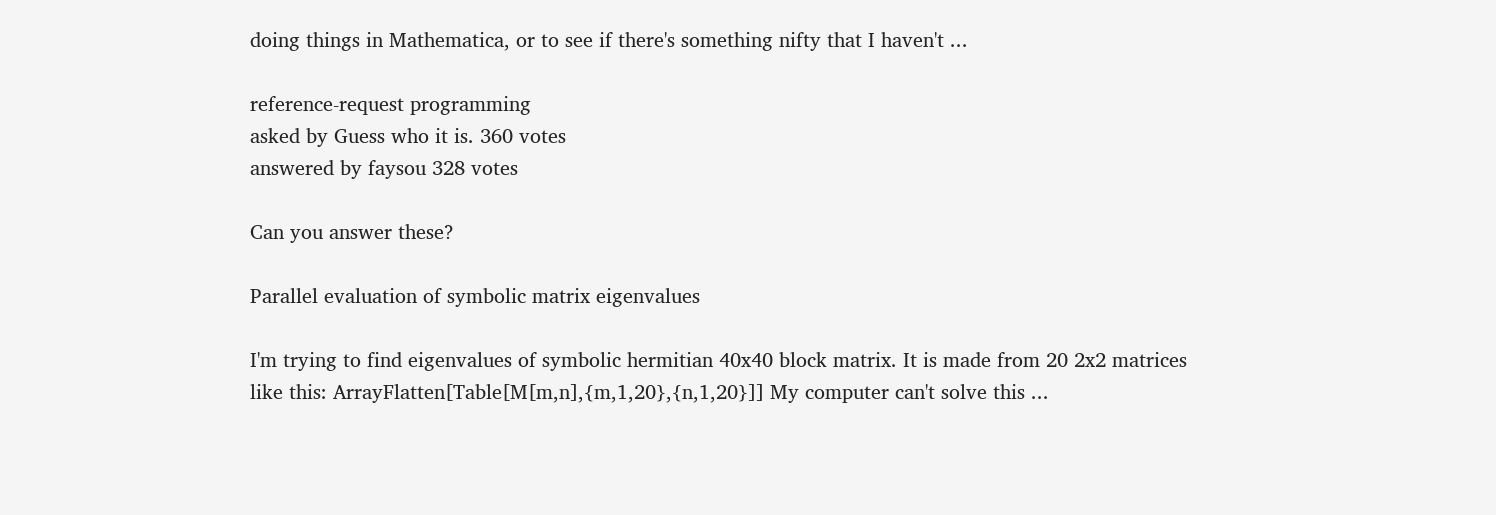doing things in Mathematica, or to see if there's something nifty that I haven't ...

reference-request programming
asked by Guess who it is. 360 votes
answered by faysou 328 votes

Can you answer these?

Parallel evaluation of symbolic matrix eigenvalues

I'm trying to find eigenvalues of symbolic hermitian 40x40 block matrix. It is made from 20 2x2 matrices like this: ArrayFlatten[Table[M[m,n],{m,1,20},{n,1,20}]] My computer can't solve this ...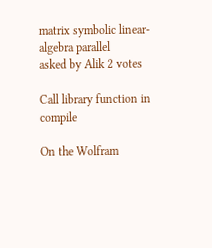matrix symbolic linear-algebra parallel
asked by Alik 2 votes

Call library function in compile

On the Wolfram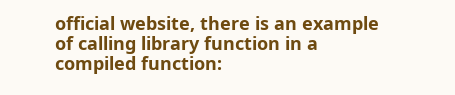official website, there is an example of calling library function in a compiled function: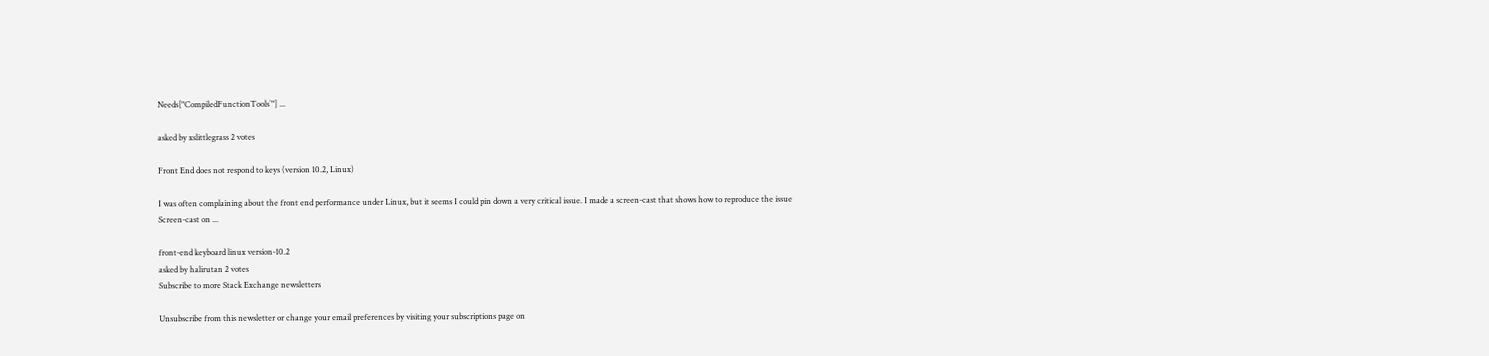Needs["CompiledFunctionTools`"] ...

asked by xslittlegrass 2 votes

Front End does not respond to keys (version 10.2, Linux)

I was often complaining about the front end performance under Linux, but it seems I could pin down a very critical issue. I made a screen-cast that shows how to reproduce the issue Screen-cast on ...

front-end keyboard linux version-10.2
asked by halirutan 2 votes
Subscribe to more Stack Exchange newsletters

Unsubscribe from this newsletter or change your email preferences by visiting your subscriptions page on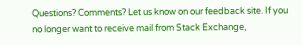Questions? Comments? Let us know on our feedback site. If you no longer want to receive mail from Stack Exchange,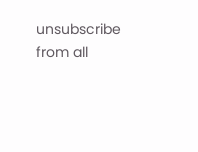unsubscribe from all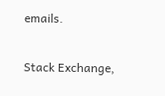emails.

Stack Exchange,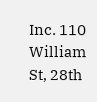Inc. 110 William St, 28th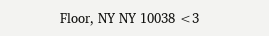Floor, NY NY 10038 <3